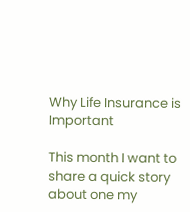Why Life Insurance is Important

This month I want to share a quick story about one my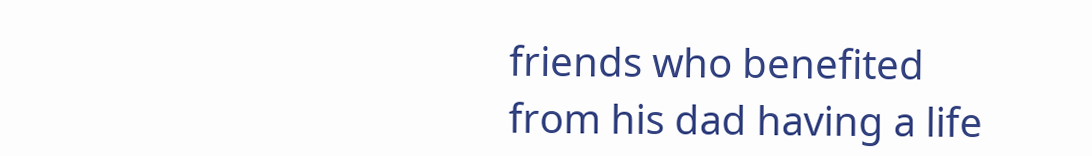friends who benefited from his dad having a life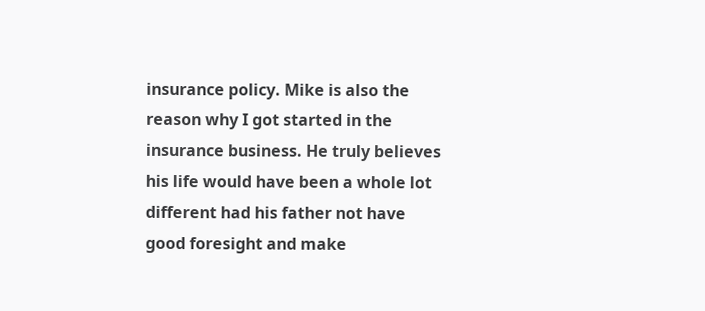insurance policy. Mike is also the reason why I got started in the insurance business. He truly believes his life would have been a whole lot different had his father not have good foresight and make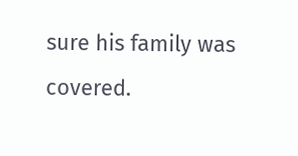sure his family was covered.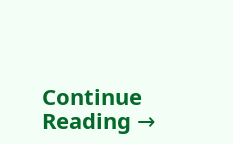Continue Reading →